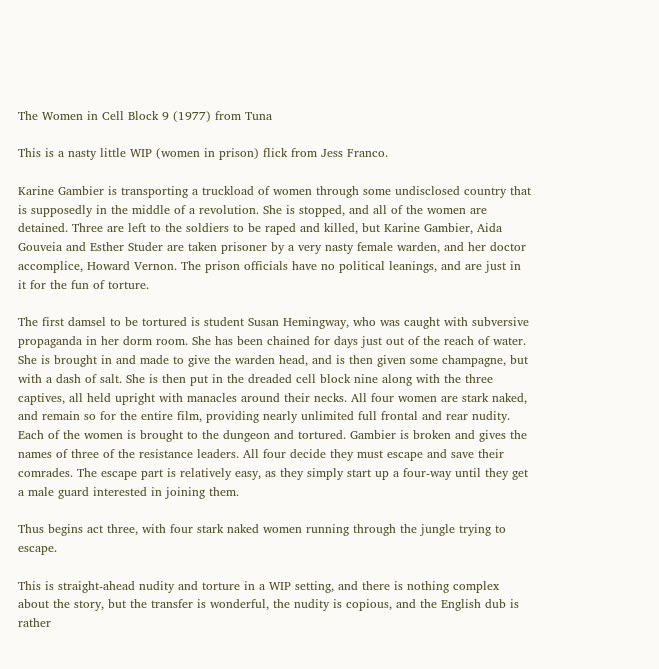The Women in Cell Block 9 (1977) from Tuna

This is a nasty little WIP (women in prison) flick from Jess Franco.

Karine Gambier is transporting a truckload of women through some undisclosed country that is supposedly in the middle of a revolution. She is stopped, and all of the women are detained. Three are left to the soldiers to be raped and killed, but Karine Gambier, Aida Gouveia and Esther Studer are taken prisoner by a very nasty female warden, and her doctor accomplice, Howard Vernon. The prison officials have no political leanings, and are just in it for the fun of torture.

The first damsel to be tortured is student Susan Hemingway, who was caught with subversive propaganda in her dorm room. She has been chained for days just out of the reach of water. She is brought in and made to give the warden head, and is then given some champagne, but with a dash of salt. She is then put in the dreaded cell block nine along with the three captives, all held upright with manacles around their necks. All four women are stark naked, and remain so for the entire film, providing nearly unlimited full frontal and rear nudity. Each of the women is brought to the dungeon and tortured. Gambier is broken and gives the names of three of the resistance leaders. All four decide they must escape and save their comrades. The escape part is relatively easy, as they simply start up a four-way until they get a male guard interested in joining them.

Thus begins act three, with four stark naked women running through the jungle trying to escape.

This is straight-ahead nudity and torture in a WIP setting, and there is nothing complex about the story, but the transfer is wonderful, the nudity is copious, and the English dub is rather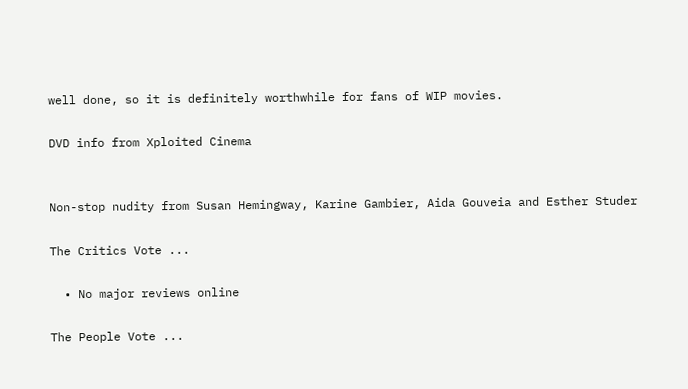well done, so it is definitely worthwhile for fans of WIP movies.

DVD info from Xploited Cinema


Non-stop nudity from Susan Hemingway, Karine Gambier, Aida Gouveia and Esther Studer

The Critics Vote ...

  • No major reviews online

The People Vote ...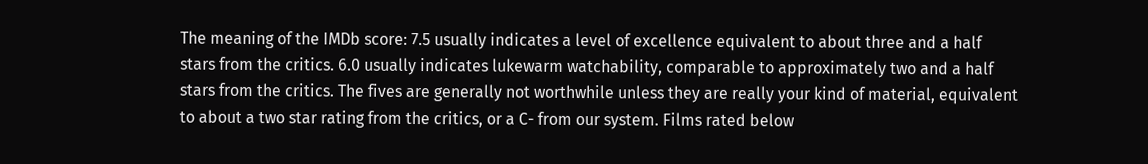The meaning of the IMDb score: 7.5 usually indicates a level of excellence equivalent to about three and a half stars from the critics. 6.0 usually indicates lukewarm watchability, comparable to approximately two and a half stars from the critics. The fives are generally not worthwhile unless they are really your kind of material, equivalent to about a two star rating from the critics, or a C- from our system. Films rated below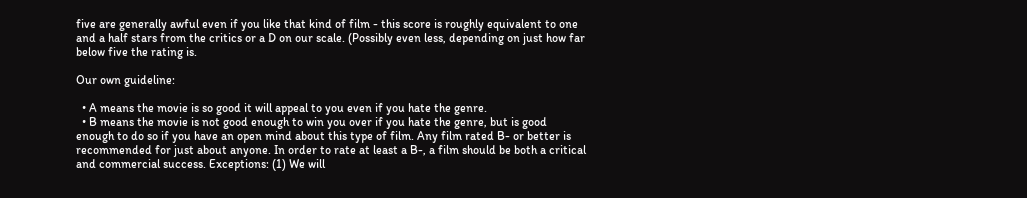five are generally awful even if you like that kind of film - this score is roughly equivalent to one and a half stars from the critics or a D on our scale. (Possibly even less, depending on just how far below five the rating is.

Our own guideline:

  • A means the movie is so good it will appeal to you even if you hate the genre.
  • B means the movie is not good enough to win you over if you hate the genre, but is good enough to do so if you have an open mind about this type of film. Any film rated B- or better is recommended for just about anyone. In order to rate at least a B-, a film should be both a critical and commercial success. Exceptions: (1) We will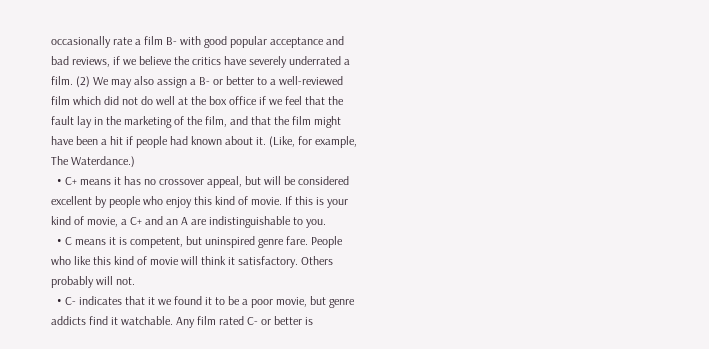occasionally rate a film B- with good popular acceptance and bad reviews, if we believe the critics have severely underrated a film. (2) We may also assign a B- or better to a well-reviewed film which did not do well at the box office if we feel that the fault lay in the marketing of the film, and that the film might have been a hit if people had known about it. (Like, for example, The Waterdance.)
  • C+ means it has no crossover appeal, but will be considered excellent by people who enjoy this kind of movie. If this is your kind of movie, a C+ and an A are indistinguishable to you.
  • C means it is competent, but uninspired genre fare. People who like this kind of movie will think it satisfactory. Others probably will not.
  • C- indicates that it we found it to be a poor movie, but genre addicts find it watchable. Any film rated C- or better is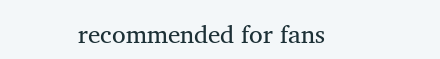recommended for fans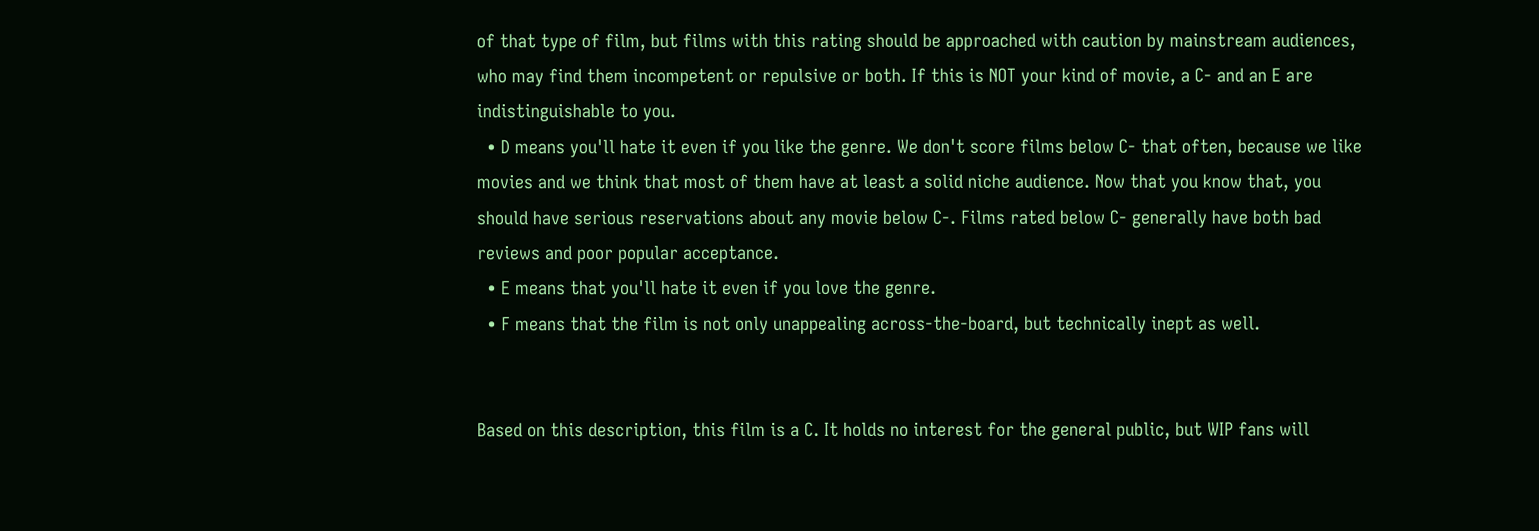of that type of film, but films with this rating should be approached with caution by mainstream audiences, who may find them incompetent or repulsive or both. If this is NOT your kind of movie, a C- and an E are indistinguishable to you.
  • D means you'll hate it even if you like the genre. We don't score films below C- that often, because we like movies and we think that most of them have at least a solid niche audience. Now that you know that, you should have serious reservations about any movie below C-. Films rated below C- generally have both bad reviews and poor popular acceptance.
  • E means that you'll hate it even if you love the genre.
  • F means that the film is not only unappealing across-the-board, but technically inept as well.


Based on this description, this film is a C. It holds no interest for the general public, but WIP fans will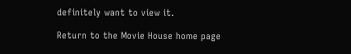definitely want to view it.

Return to the Movie House home page